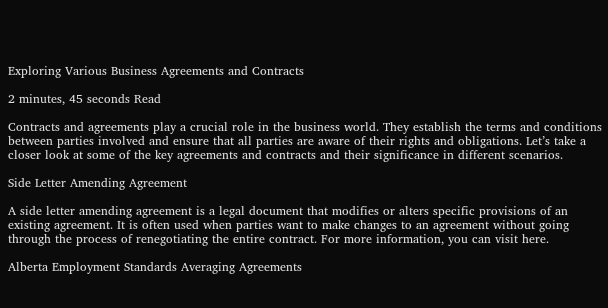Exploring Various Business Agreements and Contracts

2 minutes, 45 seconds Read

Contracts and agreements play a crucial role in the business world. They establish the terms and conditions between parties involved and ensure that all parties are aware of their rights and obligations. Let’s take a closer look at some of the key agreements and contracts and their significance in different scenarios.

Side Letter Amending Agreement

A side letter amending agreement is a legal document that modifies or alters specific provisions of an existing agreement. It is often used when parties want to make changes to an agreement without going through the process of renegotiating the entire contract. For more information, you can visit here.

Alberta Employment Standards Averaging Agreements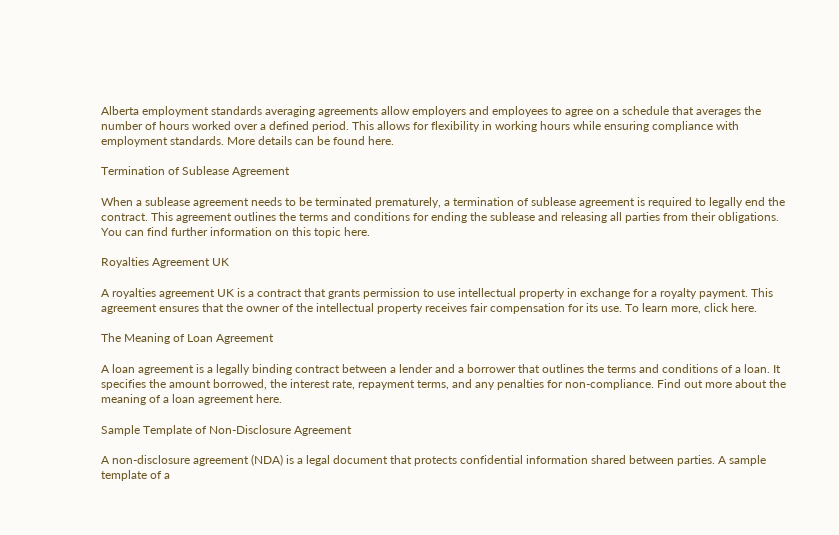Alberta employment standards averaging agreements allow employers and employees to agree on a schedule that averages the number of hours worked over a defined period. This allows for flexibility in working hours while ensuring compliance with employment standards. More details can be found here.

Termination of Sublease Agreement

When a sublease agreement needs to be terminated prematurely, a termination of sublease agreement is required to legally end the contract. This agreement outlines the terms and conditions for ending the sublease and releasing all parties from their obligations. You can find further information on this topic here.

Royalties Agreement UK

A royalties agreement UK is a contract that grants permission to use intellectual property in exchange for a royalty payment. This agreement ensures that the owner of the intellectual property receives fair compensation for its use. To learn more, click here.

The Meaning of Loan Agreement

A loan agreement is a legally binding contract between a lender and a borrower that outlines the terms and conditions of a loan. It specifies the amount borrowed, the interest rate, repayment terms, and any penalties for non-compliance. Find out more about the meaning of a loan agreement here.

Sample Template of Non-Disclosure Agreement

A non-disclosure agreement (NDA) is a legal document that protects confidential information shared between parties. A sample template of a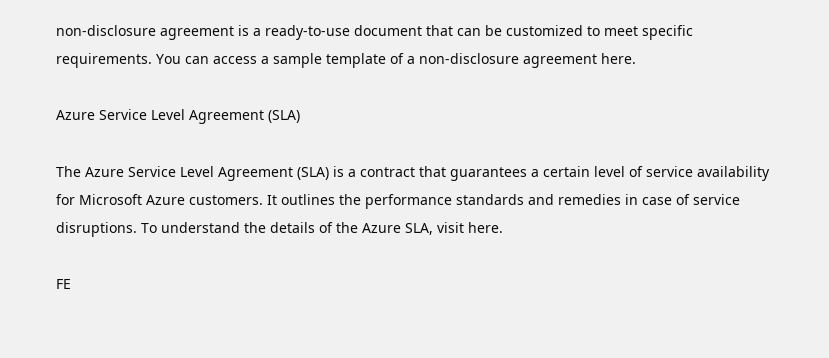non-disclosure agreement is a ready-to-use document that can be customized to meet specific requirements. You can access a sample template of a non-disclosure agreement here.

Azure Service Level Agreement (SLA)

The Azure Service Level Agreement (SLA) is a contract that guarantees a certain level of service availability for Microsoft Azure customers. It outlines the performance standards and remedies in case of service disruptions. To understand the details of the Azure SLA, visit here.

FE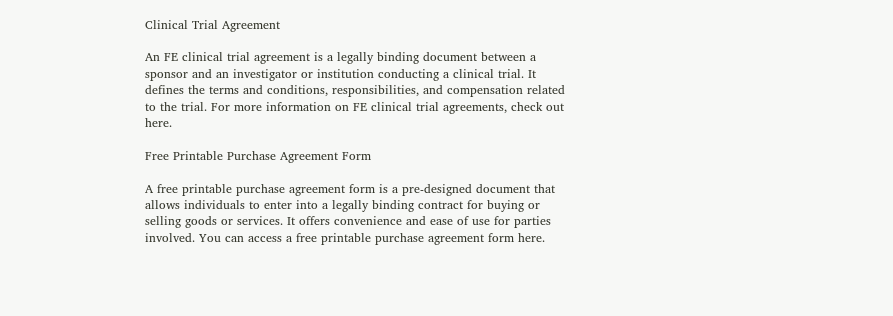Clinical Trial Agreement

An FE clinical trial agreement is a legally binding document between a sponsor and an investigator or institution conducting a clinical trial. It defines the terms and conditions, responsibilities, and compensation related to the trial. For more information on FE clinical trial agreements, check out here.

Free Printable Purchase Agreement Form

A free printable purchase agreement form is a pre-designed document that allows individuals to enter into a legally binding contract for buying or selling goods or services. It offers convenience and ease of use for parties involved. You can access a free printable purchase agreement form here.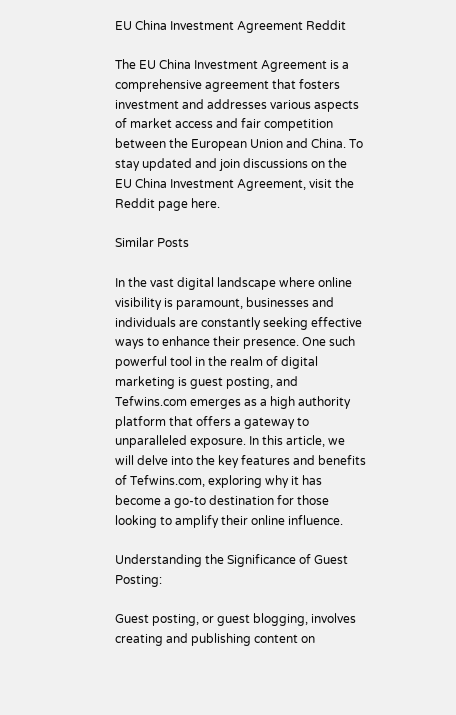EU China Investment Agreement Reddit

The EU China Investment Agreement is a comprehensive agreement that fosters investment and addresses various aspects of market access and fair competition between the European Union and China. To stay updated and join discussions on the EU China Investment Agreement, visit the Reddit page here.

Similar Posts

In the vast digital landscape where online visibility is paramount, businesses and individuals are constantly seeking effective ways to enhance their presence. One such powerful tool in the realm of digital marketing is guest posting, and Tefwins.com emerges as a high authority platform that offers a gateway to unparalleled exposure. In this article, we will delve into the key features and benefits of Tefwins.com, exploring why it has become a go-to destination for those looking to amplify their online influence.

Understanding the Significance of Guest Posting:

Guest posting, or guest blogging, involves creating and publishing content on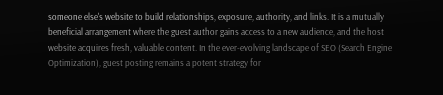someone else's website to build relationships, exposure, authority, and links. It is a mutually beneficial arrangement where the guest author gains access to a new audience, and the host website acquires fresh, valuable content. In the ever-evolving landscape of SEO (Search Engine Optimization), guest posting remains a potent strategy for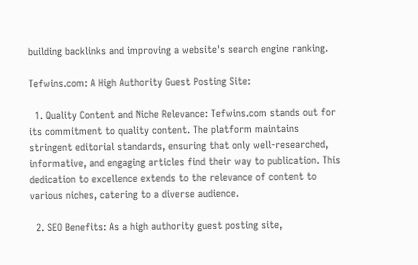building backlinks and improving a website's search engine ranking.

Tefwins.com: A High Authority Guest Posting Site:

  1. Quality Content and Niche Relevance: Tefwins.com stands out for its commitment to quality content. The platform maintains stringent editorial standards, ensuring that only well-researched, informative, and engaging articles find their way to publication. This dedication to excellence extends to the relevance of content to various niches, catering to a diverse audience.

  2. SEO Benefits: As a high authority guest posting site,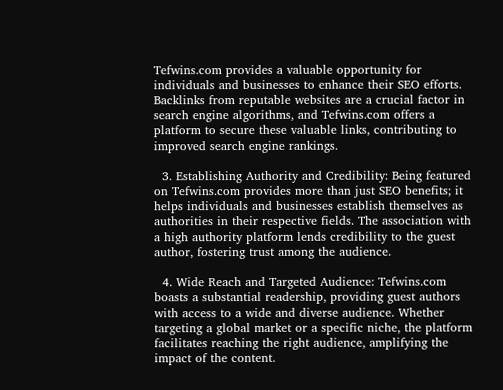Tefwins.com provides a valuable opportunity for individuals and businesses to enhance their SEO efforts. Backlinks from reputable websites are a crucial factor in search engine algorithms, and Tefwins.com offers a platform to secure these valuable links, contributing to improved search engine rankings.

  3. Establishing Authority and Credibility: Being featured on Tefwins.com provides more than just SEO benefits; it helps individuals and businesses establish themselves as authorities in their respective fields. The association with a high authority platform lends credibility to the guest author, fostering trust among the audience.

  4. Wide Reach and Targeted Audience: Tefwins.com boasts a substantial readership, providing guest authors with access to a wide and diverse audience. Whether targeting a global market or a specific niche, the platform facilitates reaching the right audience, amplifying the impact of the content.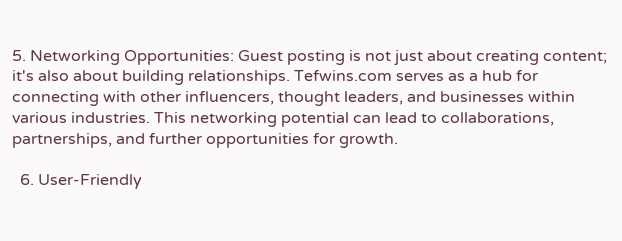5. Networking Opportunities: Guest posting is not just about creating content; it's also about building relationships. Tefwins.com serves as a hub for connecting with other influencers, thought leaders, and businesses within various industries. This networking potential can lead to collaborations, partnerships, and further opportunities for growth.

  6. User-Friendly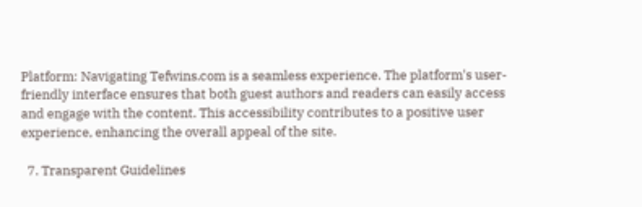Platform: Navigating Tefwins.com is a seamless experience. The platform's user-friendly interface ensures that both guest authors and readers can easily access and engage with the content. This accessibility contributes to a positive user experience, enhancing the overall appeal of the site.

  7. Transparent Guidelines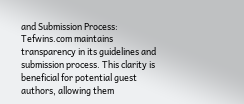and Submission Process: Tefwins.com maintains transparency in its guidelines and submission process. This clarity is beneficial for potential guest authors, allowing them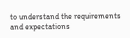to understand the requirements and expectations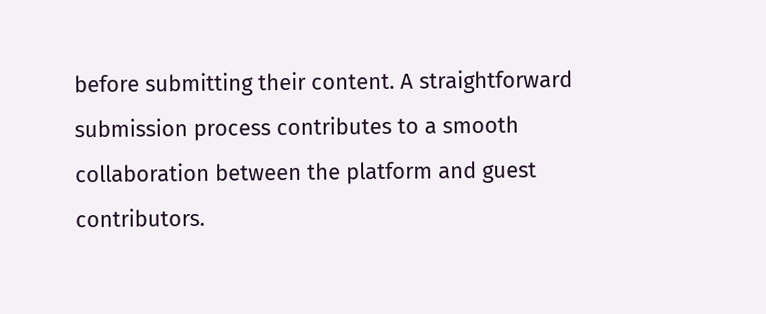before submitting their content. A straightforward submission process contributes to a smooth collaboration between the platform and guest contributors.